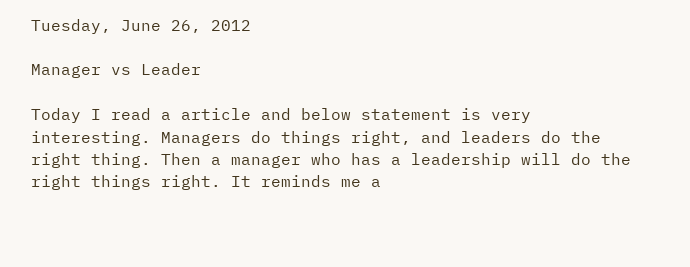Tuesday, June 26, 2012

Manager vs Leader

Today I read a article and below statement is very interesting. Managers do things right, and leaders do the right thing. Then a manager who has a leadership will do the right things right. It reminds me a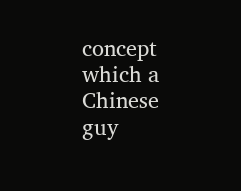concept which a Chinese guy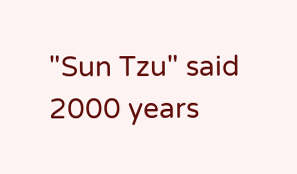"Sun Tzu" said 2000 years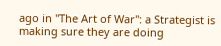ago in "The Art of War": a Strategist is making sure they are doing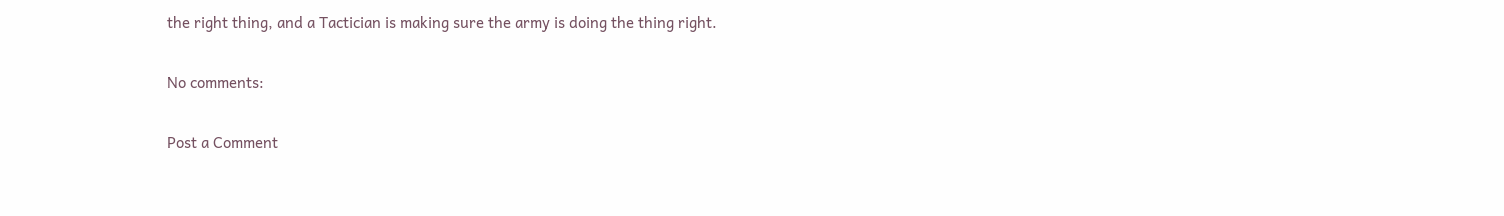the right thing, and a Tactician is making sure the army is doing the thing right.

No comments:

Post a Comment